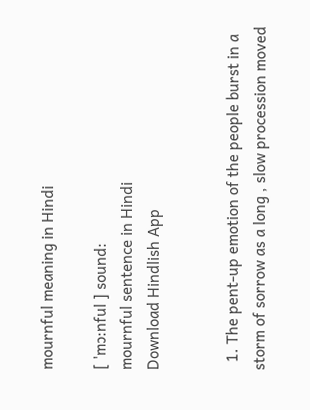mournful meaning in Hindi

[ 'mɔ:nful ] sound:
mournful sentence in Hindi
Download Hindlish App


  1. The pent-up emotion of the people burst in a storm of sorrow as a long , slow procession moved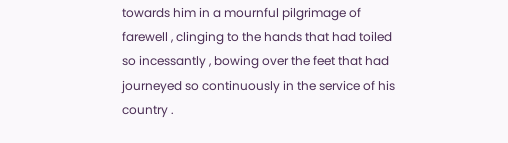towards him in a mournful pilgrimage of farewell , clinging to the hands that had toiled so incessantly , bowing over the feet that had journeyed so continuously in the service of his country .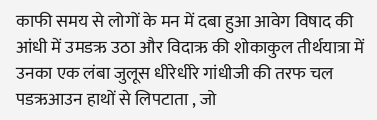काफी समय से लोगों के मन में दबा हुआ आवेग विषाद की आंधी में उमडऋ उठा और विदाऋ की शोकाकुल तीर्थयात्रा में उनका एक लंबा जुलूस धीरेधीरे गांधीजी की तरफ चल पडऋआउन हाथों से लिपटाता , जो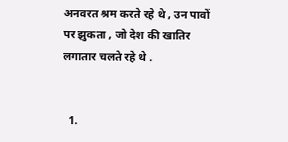अनवरत श्रम करते रहे थे , उन पावों पर झुकता , जो देश की खातिर लगातार चलते रहे थे .


  1.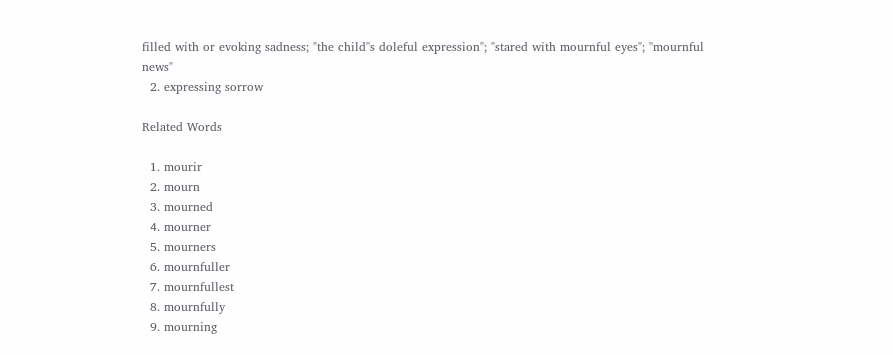filled with or evoking sadness; "the child''s doleful expression"; "stared with mournful eyes"; "mournful news"
  2. expressing sorrow

Related Words

  1. mourir
  2. mourn
  3. mourned
  4. mourner
  5. mourners
  6. mournfuller
  7. mournfullest
  8. mournfully
  9. mourning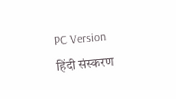PC Version
हिंदी संस्करण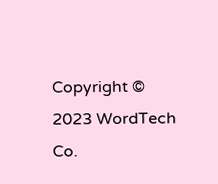Copyright © 2023 WordTech Co.